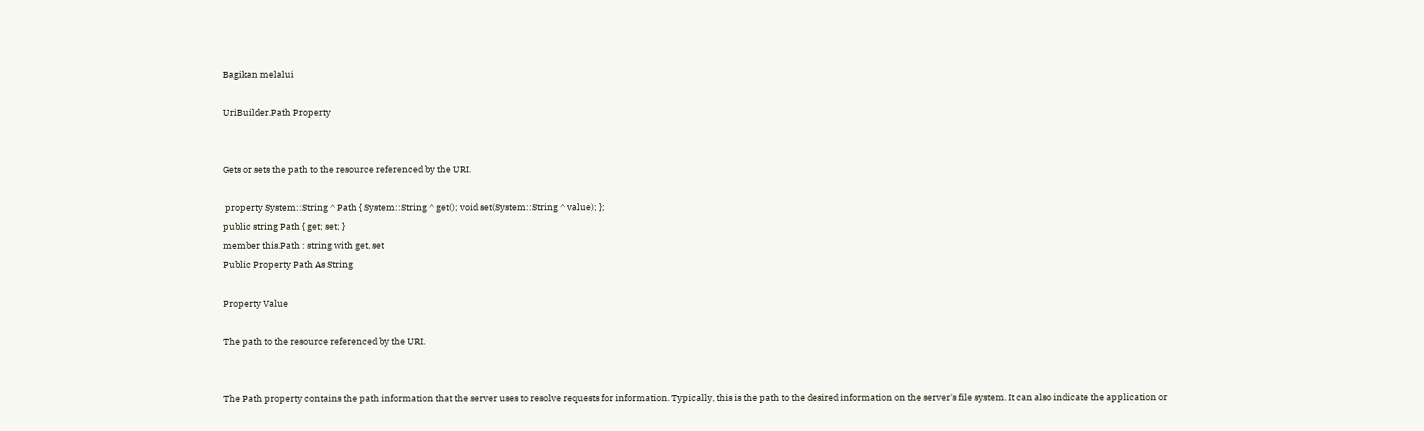Bagikan melalui

UriBuilder.Path Property


Gets or sets the path to the resource referenced by the URI.

 property System::String ^ Path { System::String ^ get(); void set(System::String ^ value); };
public string Path { get; set; }
member this.Path : string with get, set
Public Property Path As String

Property Value

The path to the resource referenced by the URI.


The Path property contains the path information that the server uses to resolve requests for information. Typically, this is the path to the desired information on the server's file system. It can also indicate the application or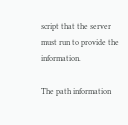script that the server must run to provide the information.

The path information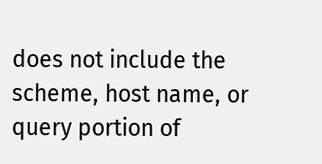does not include the scheme, host name, or query portion of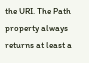the URI. The Path property always returns at least a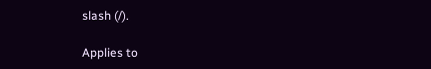slash (/).

Applies to